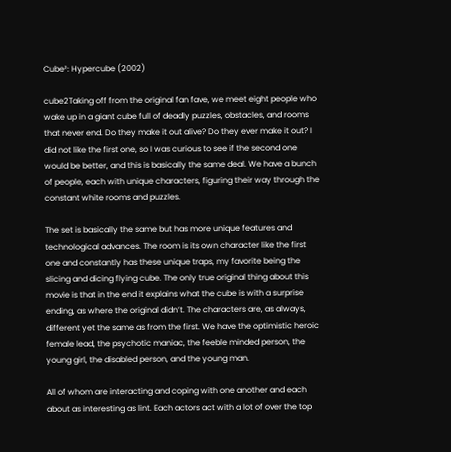Cube²: Hypercube (2002)

cube2Taking off from the original fan fave, we meet eight people who wake up in a giant cube full of deadly puzzles, obstacles, and rooms that never end. Do they make it out alive? Do they ever make it out? I did not like the first one, so I was curious to see if the second one would be better, and this is basically the same deal. We have a bunch of people, each with unique characters, figuring their way through the constant white rooms and puzzles.

The set is basically the same but has more unique features and technological advances. The room is its own character like the first one and constantly has these unique traps, my favorite being the slicing and dicing flying cube. The only true original thing about this movie is that in the end it explains what the cube is with a surprise ending, as where the original didn’t. The characters are, as always, different yet the same as from the first. We have the optimistic heroic female lead, the psychotic maniac, the feeble minded person, the young girl, the disabled person, and the young man.

All of whom are interacting and coping with one another and each about as interesting as lint. Each actors act with a lot of over the top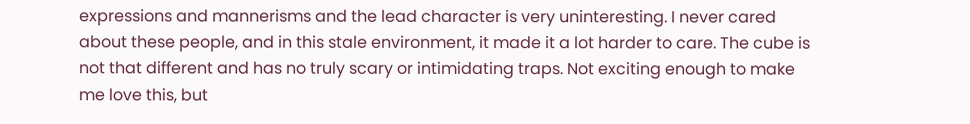expressions and mannerisms and the lead character is very uninteresting. I never cared about these people, and in this stale environment, it made it a lot harder to care. The cube is not that different and has no truly scary or intimidating traps. Not exciting enough to make me love this, but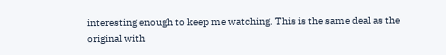interesting enough to keep me watching. This is the same deal as the original with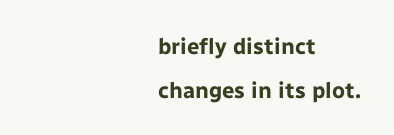briefly distinct changes in its plot.